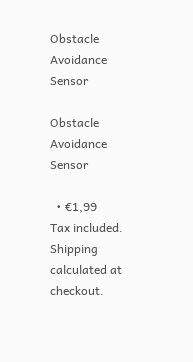Obstacle Avoidance Sensor

Obstacle Avoidance Sensor

  • €1,99
Tax included. Shipping calculated at checkout.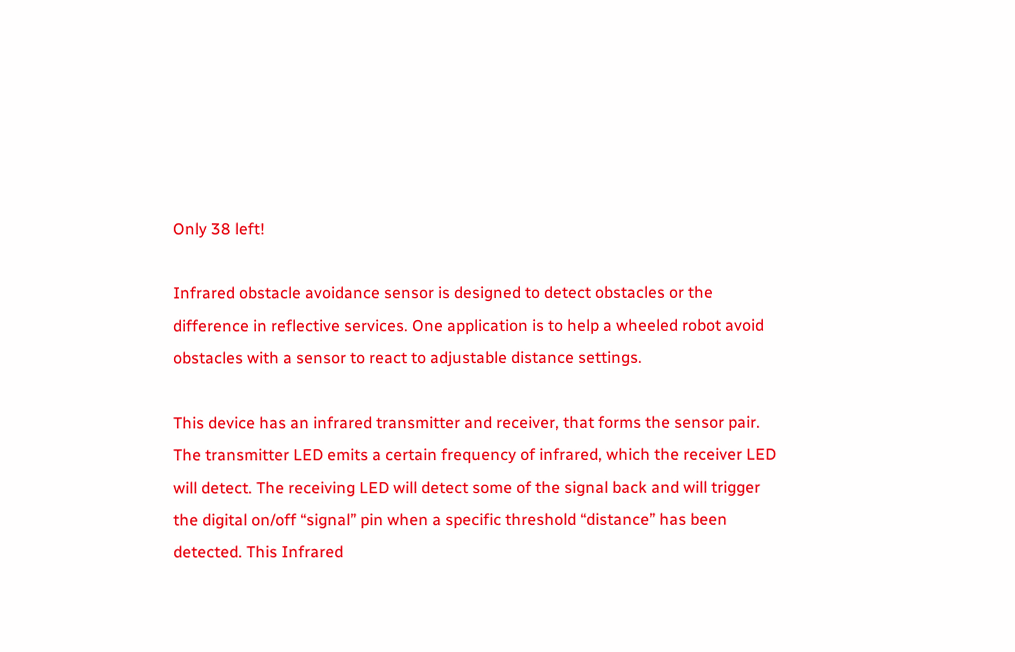Only 38 left!

Infrared obstacle avoidance sensor is designed to detect obstacles or the difference in reflective services. One application is to help a wheeled robot avoid obstacles with a sensor to react to adjustable distance settings.

This device has an infrared transmitter and receiver, that forms the sensor pair. The transmitter LED emits a certain frequency of infrared, which the receiver LED will detect. The receiving LED will detect some of the signal back and will trigger the digital on/off “signal” pin when a specific threshold “distance” has been detected. This Infrared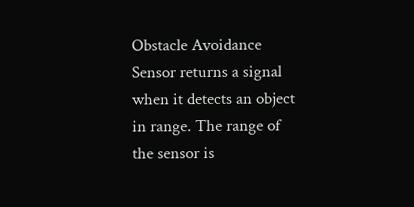Obstacle Avoidance Sensor returns a signal when it detects an object in range. The range of the sensor is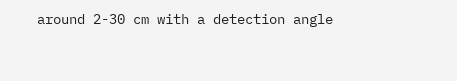around 2-30 cm with a detection angle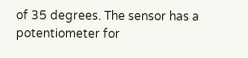of 35 degrees. The sensor has a potentiometer for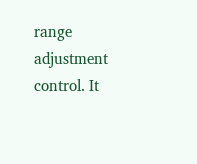range adjustment control. It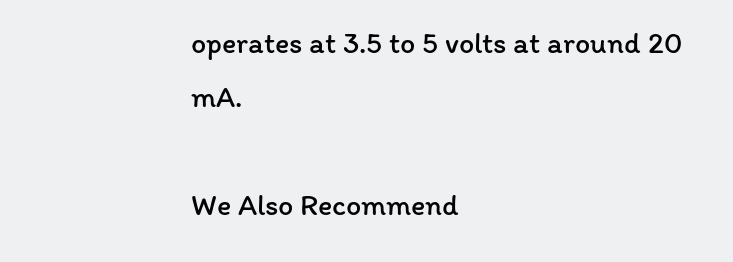operates at 3.5 to 5 volts at around 20 mA.

We Also Recommend